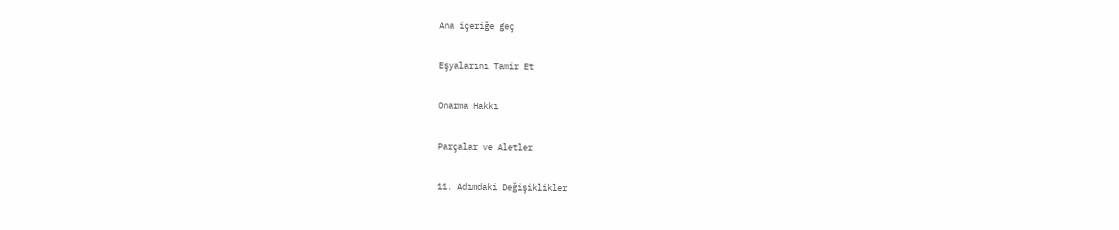Ana içeriğe geç

Eşyalarını Tamir Et

Onarma Hakkı

Parçalar ve Aletler

11. Adımdaki Değişiklikler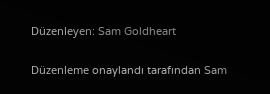Düzenleyen: Sam Goldheart

Düzenleme onaylandı tarafından Sam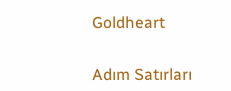Goldheart


Adım Satırları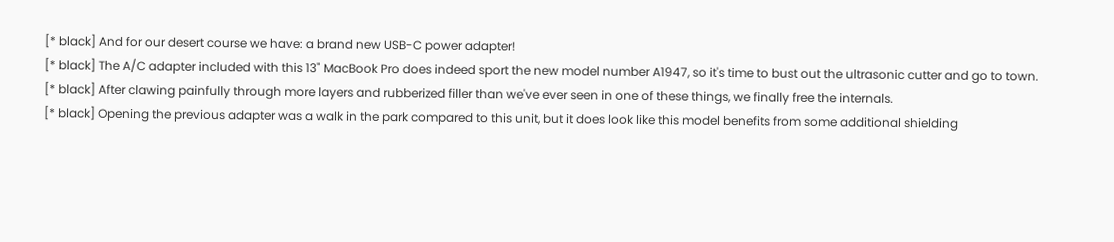[* black] And for our desert course we have: a brand new USB-C power adapter!
[* black] The A/C adapter included with this 13" MacBook Pro does indeed sport the new model number A1947, so it's time to bust out the ultrasonic cutter and go to town.
[* black] After clawing painfully through more layers and rubberized filler than we've ever seen in one of these things, we finally free the internals.
[* black] Opening the previous adapter was a walk in the park compared to this unit, but it does look like this model benefits from some additional shielding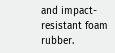and impact-resistant foam rubber.